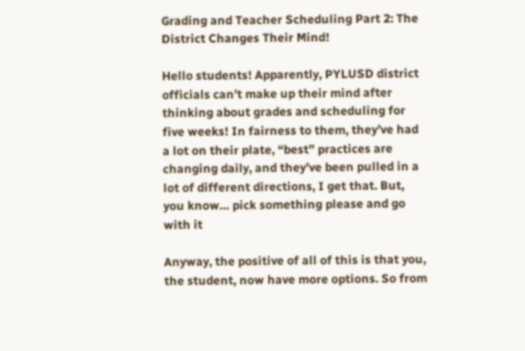Grading and Teacher Scheduling Part 2: The District Changes Their Mind!

Hello students! Apparently, PYLUSD district officials can’t make up their mind after thinking about grades and scheduling for five weeks! In fairness to them, they’ve had a lot on their plate, “best” practices are changing daily, and they’ve been pulled in a lot of different directions, I get that. But, you know… pick something please and go with it

Anyway, the positive of all of this is that you, the student, now have more options. So from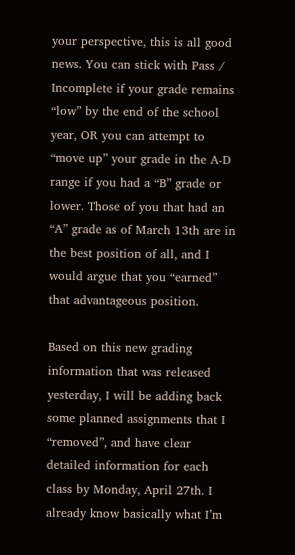your perspective, this is all good news. You can stick with Pass / Incomplete if your grade remains “low” by the end of the school year, OR you can attempt to “move up” your grade in the A-D range if you had a “B” grade or lower. Those of you that had an “A” grade as of March 13th are in the best position of all, and I would argue that you “earned” that advantageous position.

Based on this new grading information that was released yesterday, I will be adding back some planned assignments that I “removed”, and have clear detailed information for each class by Monday, April 27th. I already know basically what I’m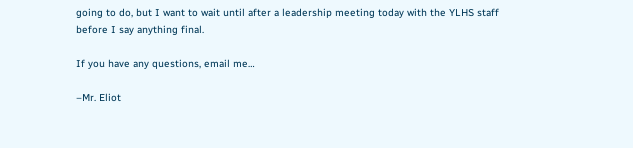going to do, but I want to wait until after a leadership meeting today with the YLHS staff before I say anything final.

If you have any questions, email me…

–Mr. Eliot